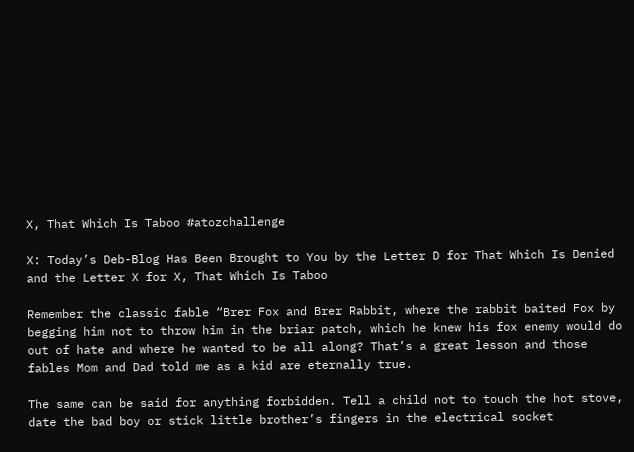X, That Which Is Taboo #atozchallenge

X: Today’s Deb-Blog Has Been Brought to You by the Letter D for That Which Is Denied and the Letter X for X, That Which Is Taboo

Remember the classic fable “Brer Fox and Brer Rabbit, where the rabbit baited Fox by begging him not to throw him in the briar patch, which he knew his fox enemy would do out of hate and where he wanted to be all along? That’s a great lesson and those fables Mom and Dad told me as a kid are eternally true.

The same can be said for anything forbidden. Tell a child not to touch the hot stove, date the bad boy or stick little brother’s fingers in the electrical socket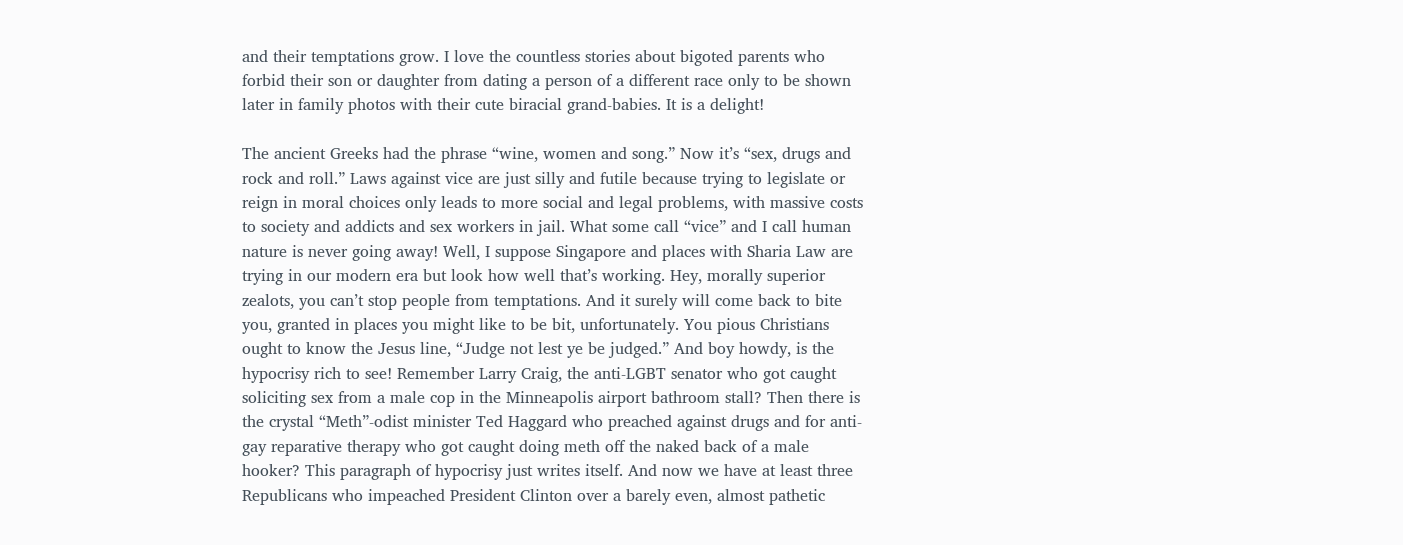and their temptations grow. I love the countless stories about bigoted parents who forbid their son or daughter from dating a person of a different race only to be shown later in family photos with their cute biracial grand-babies. It is a delight!

The ancient Greeks had the phrase “wine, women and song.” Now it’s “sex, drugs and rock and roll.” Laws against vice are just silly and futile because trying to legislate or reign in moral choices only leads to more social and legal problems, with massive costs to society and addicts and sex workers in jail. What some call “vice” and I call human nature is never going away! Well, I suppose Singapore and places with Sharia Law are trying in our modern era but look how well that’s working. Hey, morally superior zealots, you can’t stop people from temptations. And it surely will come back to bite you, granted in places you might like to be bit, unfortunately. You pious Christians ought to know the Jesus line, “Judge not lest ye be judged.” And boy howdy, is the hypocrisy rich to see! Remember Larry Craig, the anti-LGBT senator who got caught soliciting sex from a male cop in the Minneapolis airport bathroom stall? Then there is the crystal “Meth”-odist minister Ted Haggard who preached against drugs and for anti-gay reparative therapy who got caught doing meth off the naked back of a male hooker? This paragraph of hypocrisy just writes itself. And now we have at least three Republicans who impeached President Clinton over a barely even, almost pathetic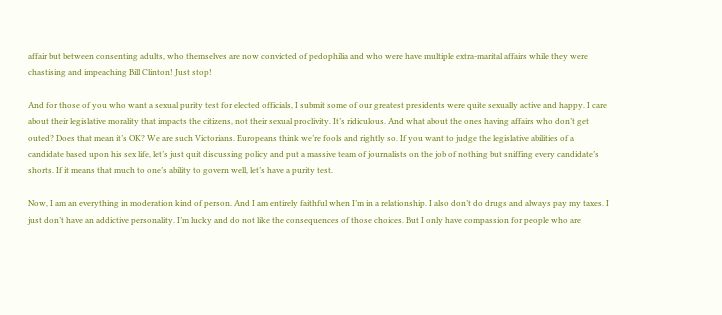affair but between consenting adults, who themselves are now convicted of pedophilia and who were have multiple extra-marital affairs while they were chastising and impeaching Bill Clinton! Just stop!

And for those of you who want a sexual purity test for elected officials, I submit some of our greatest presidents were quite sexually active and happy. I care about their legislative morality that impacts the citizens, not their sexual proclivity. It’s ridiculous. And what about the ones having affairs who don’t get outed? Does that mean it’s OK? We are such Victorians. Europeans think we’re fools and rightly so. If you want to judge the legislative abilities of a candidate based upon his sex life, let’s just quit discussing policy and put a massive team of journalists on the job of nothing but sniffing every candidate’s shorts. If it means that much to one’s ability to govern well, let’s have a purity test.

Now, I am an everything in moderation kind of person. And I am entirely faithful when I’m in a relationship. I also don’t do drugs and always pay my taxes. I just don’t have an addictive personality. I’m lucky and do not like the consequences of those choices. But I only have compassion for people who are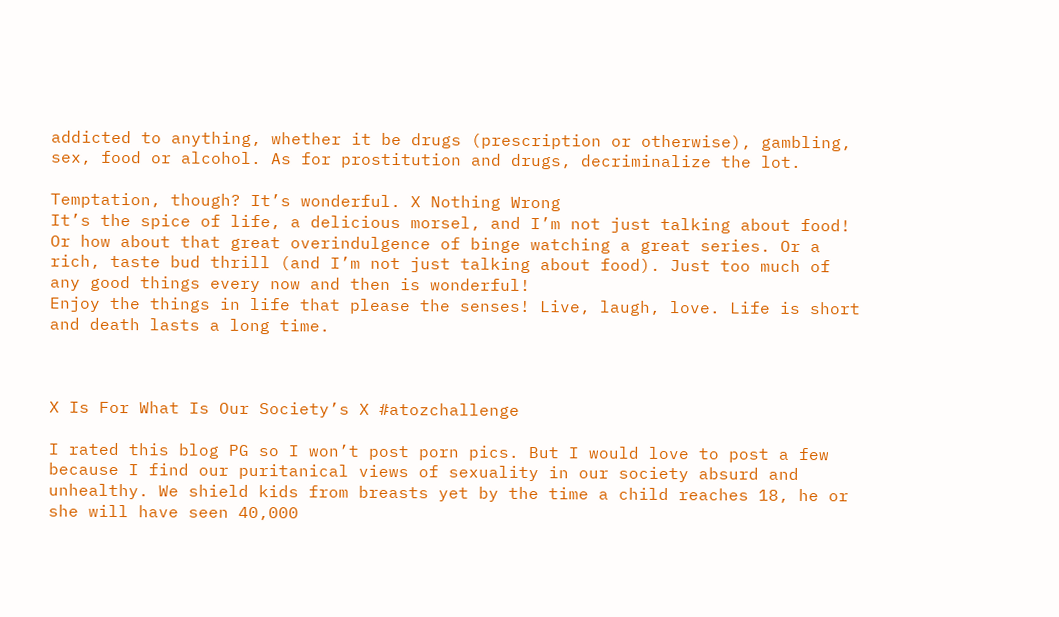addicted to anything, whether it be drugs (prescription or otherwise), gambling, sex, food or alcohol. As for prostitution and drugs, decriminalize the lot.

Temptation, though? It’s wonderful. X Nothing Wrong
It’s the spice of life, a delicious morsel, and I’m not just talking about food! Or how about that great overindulgence of binge watching a great series. Or a rich, taste bud thrill (and I’m not just talking about food). Just too much of any good things every now and then is wonderful!
Enjoy the things in life that please the senses! Live, laugh, love. Life is short and death lasts a long time.



X Is For What Is Our Society’s X #atozchallenge

I rated this blog PG so I won’t post porn pics. But I would love to post a few because I find our puritanical views of sexuality in our society absurd and unhealthy. We shield kids from breasts yet by the time a child reaches 18, he or she will have seen 40,000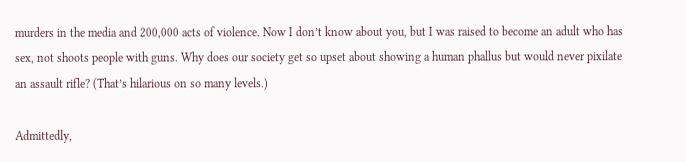murders in the media and 200,000 acts of violence. Now I don’t know about you, but I was raised to become an adult who has sex, not shoots people with guns. Why does our society get so upset about showing a human phallus but would never pixilate an assault rifle? (That’s hilarious on so many levels.)

Admittedly,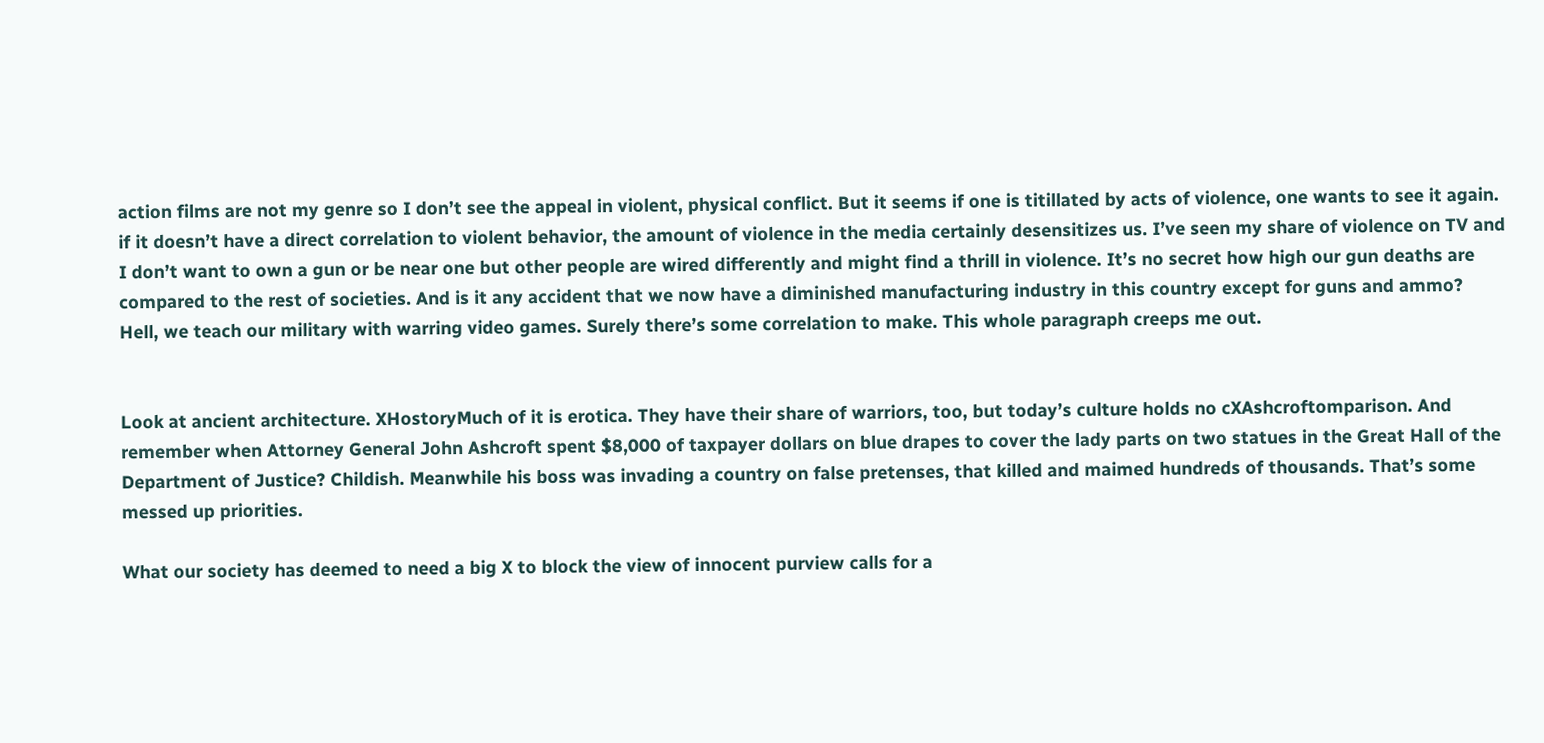action films are not my genre so I don’t see the appeal in violent, physical conflict. But it seems if one is titillated by acts of violence, one wants to see it again. if it doesn’t have a direct correlation to violent behavior, the amount of violence in the media certainly desensitizes us. I’ve seen my share of violence on TV and I don’t want to own a gun or be near one but other people are wired differently and might find a thrill in violence. It’s no secret how high our gun deaths are compared to the rest of societies. And is it any accident that we now have a diminished manufacturing industry in this country except for guns and ammo? Hell, we teach our military with warring video games. Surely there’s some correlation to make. This whole paragraph creeps me out.


Look at ancient architecture. XHostoryMuch of it is erotica. They have their share of warriors, too, but today’s culture holds no cXAshcroftomparison. And remember when Attorney General John Ashcroft spent $8,000 of taxpayer dollars on blue drapes to cover the lady parts on two statues in the Great Hall of the Department of Justice? Childish. Meanwhile his boss was invading a country on false pretenses, that killed and maimed hundreds of thousands. That’s some messed up priorities.

What our society has deemed to need a big X to block the view of innocent purview calls for a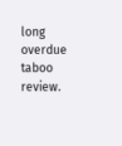long overdue taboo review.